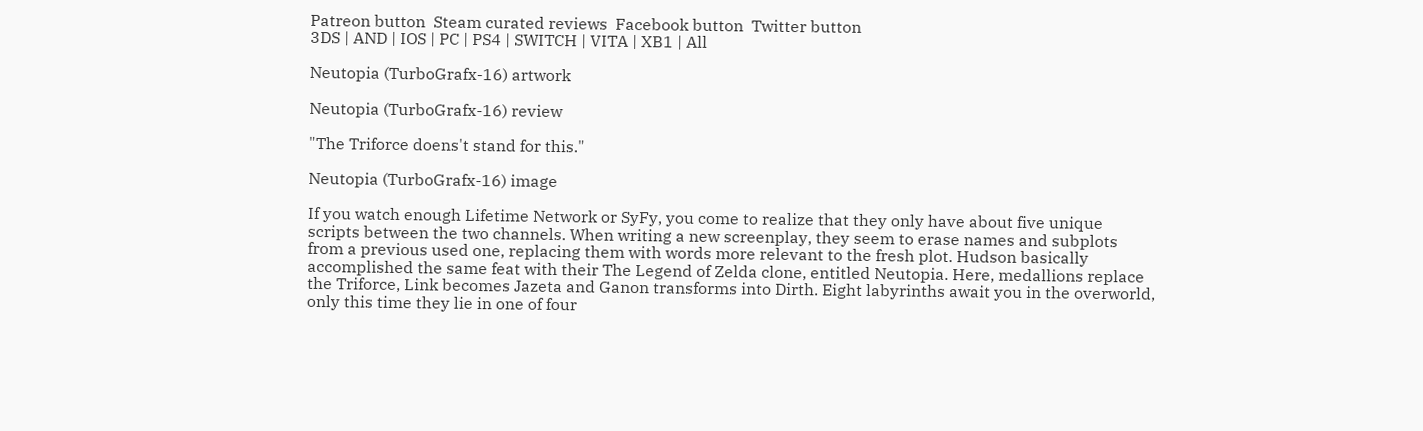Patreon button  Steam curated reviews  Facebook button  Twitter button
3DS | AND | IOS | PC | PS4 | SWITCH | VITA | XB1 | All

Neutopia (TurboGrafx-16) artwork

Neutopia (TurboGrafx-16) review

"The Triforce doens't stand for this."

Neutopia (TurboGrafx-16) image

If you watch enough Lifetime Network or SyFy, you come to realize that they only have about five unique scripts between the two channels. When writing a new screenplay, they seem to erase names and subplots from a previous used one, replacing them with words more relevant to the fresh plot. Hudson basically accomplished the same feat with their The Legend of Zelda clone, entitled Neutopia. Here, medallions replace the Triforce, Link becomes Jazeta and Ganon transforms into Dirth. Eight labyrinths await you in the overworld, only this time they lie in one of four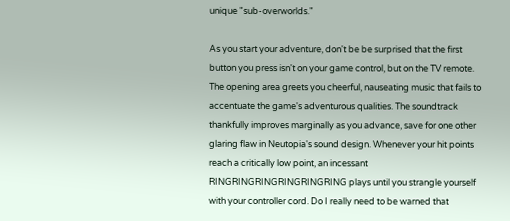unique "sub-overworlds."

As you start your adventure, don't be be surprised that the first button you press isn't on your game control, but on the TV remote. The opening area greets you cheerful, nauseating music that fails to accentuate the game's adventurous qualities. The soundtrack thankfully improves marginally as you advance, save for one other glaring flaw in Neutopia's sound design. Whenever your hit points reach a critically low point, an incessant RINGRINGRINGRINGRINGRING plays until you strangle yourself with your controller cord. Do I really need to be warned that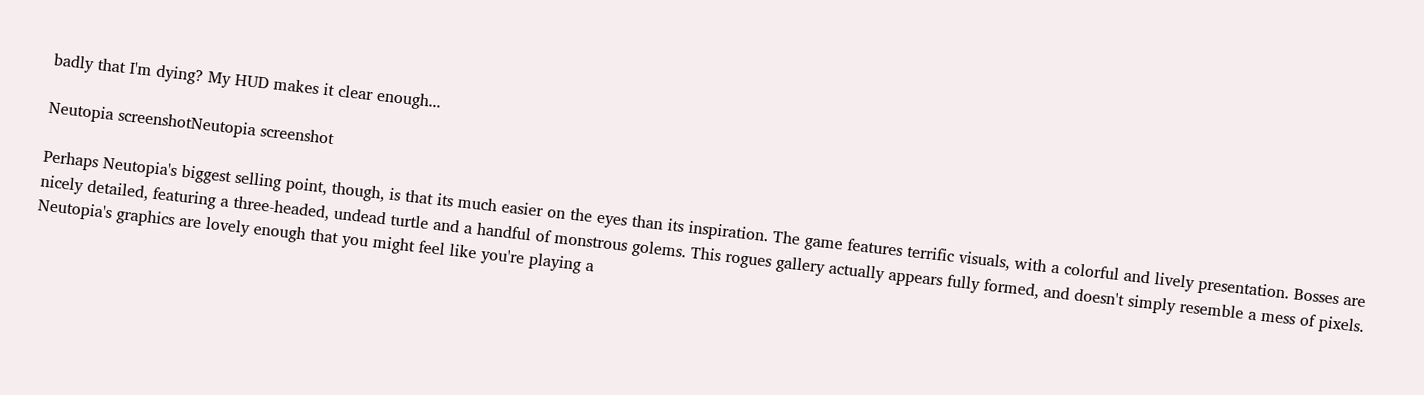badly that I'm dying? My HUD makes it clear enough...

Neutopia screenshotNeutopia screenshot

Perhaps Neutopia's biggest selling point, though, is that its much easier on the eyes than its inspiration. The game features terrific visuals, with a colorful and lively presentation. Bosses are nicely detailed, featuring a three-headed, undead turtle and a handful of monstrous golems. This rogues gallery actually appears fully formed, and doesn't simply resemble a mess of pixels. Neutopia's graphics are lovely enough that you might feel like you're playing a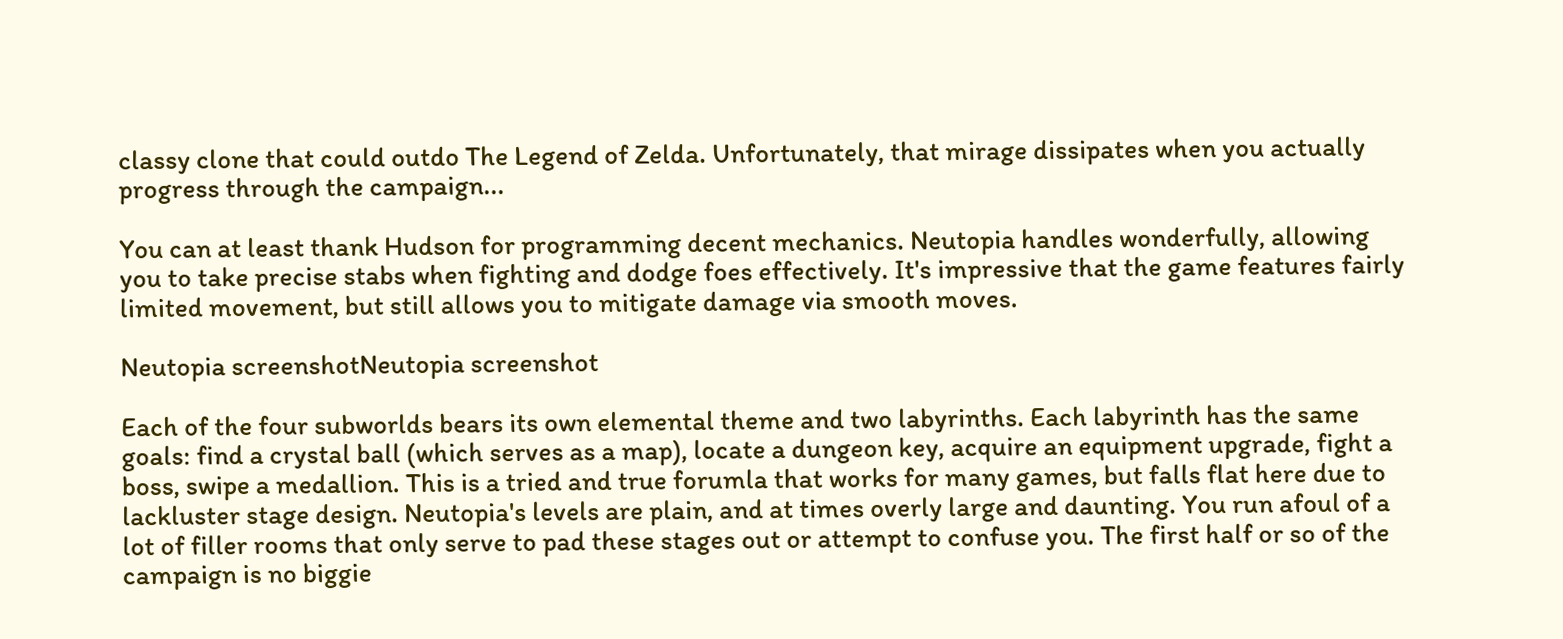classy clone that could outdo The Legend of Zelda. Unfortunately, that mirage dissipates when you actually progress through the campaign...

You can at least thank Hudson for programming decent mechanics. Neutopia handles wonderfully, allowing you to take precise stabs when fighting and dodge foes effectively. It's impressive that the game features fairly limited movement, but still allows you to mitigate damage via smooth moves.

Neutopia screenshotNeutopia screenshot

Each of the four subworlds bears its own elemental theme and two labyrinths. Each labyrinth has the same goals: find a crystal ball (which serves as a map), locate a dungeon key, acquire an equipment upgrade, fight a boss, swipe a medallion. This is a tried and true forumla that works for many games, but falls flat here due to lackluster stage design. Neutopia's levels are plain, and at times overly large and daunting. You run afoul of a lot of filler rooms that only serve to pad these stages out or attempt to confuse you. The first half or so of the campaign is no biggie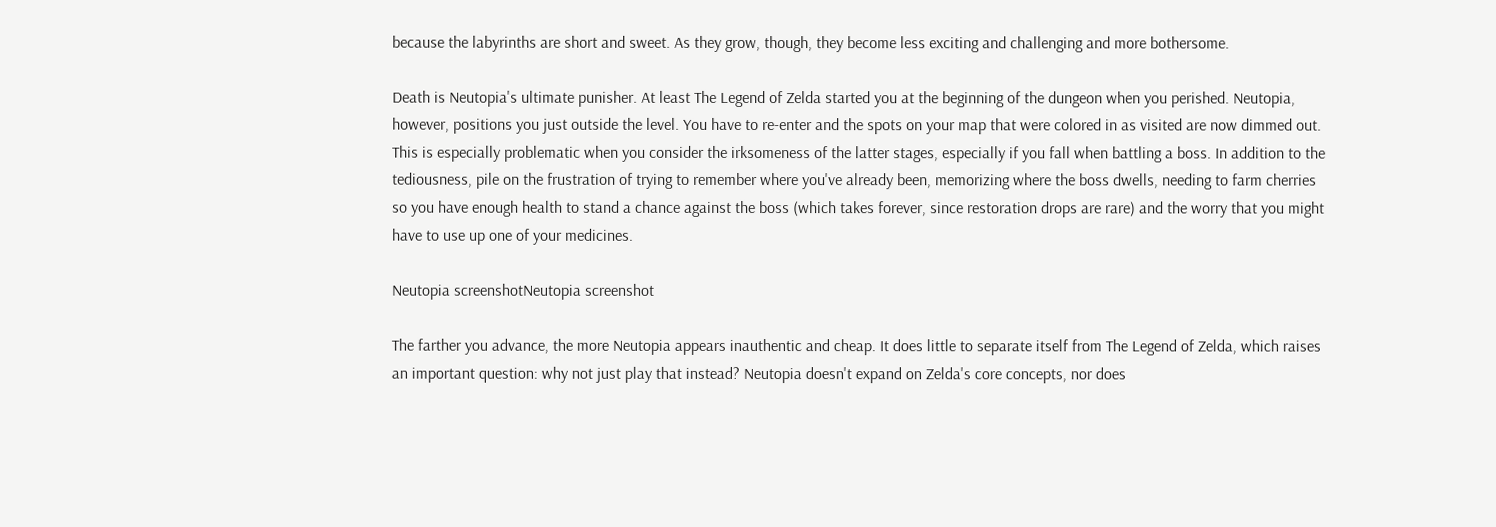because the labyrinths are short and sweet. As they grow, though, they become less exciting and challenging and more bothersome.

Death is Neutopia's ultimate punisher. At least The Legend of Zelda started you at the beginning of the dungeon when you perished. Neutopia, however, positions you just outside the level. You have to re-enter and the spots on your map that were colored in as visited are now dimmed out. This is especially problematic when you consider the irksomeness of the latter stages, especially if you fall when battling a boss. In addition to the tediousness, pile on the frustration of trying to remember where you've already been, memorizing where the boss dwells, needing to farm cherries so you have enough health to stand a chance against the boss (which takes forever, since restoration drops are rare) and the worry that you might have to use up one of your medicines.

Neutopia screenshotNeutopia screenshot

The farther you advance, the more Neutopia appears inauthentic and cheap. It does little to separate itself from The Legend of Zelda, which raises an important question: why not just play that instead? Neutopia doesn't expand on Zelda's core concepts, nor does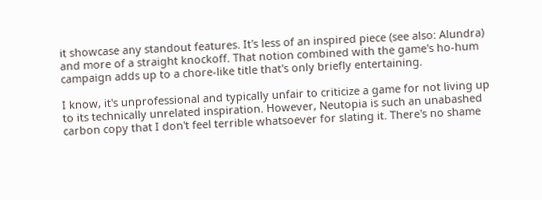it showcase any standout features. It's less of an inspired piece (see also: Alundra) and more of a straight knockoff. That notion combined with the game's ho-hum campaign adds up to a chore-like title that's only briefly entertaining.

I know, it's unprofessional and typically unfair to criticize a game for not living up to its technically unrelated inspiration. However, Neutopia is such an unabashed carbon copy that I don't feel terrible whatsoever for slating it. There's no shame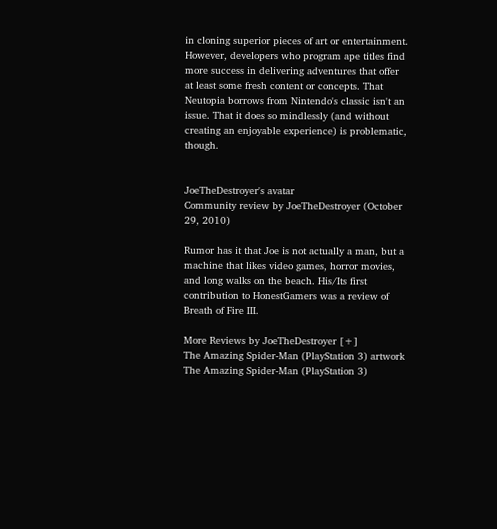in cloning superior pieces of art or entertainment. However, developers who program ape titles find more success in delivering adventures that offer at least some fresh content or concepts. That Neutopia borrows from Nintendo's classic isn't an issue. That it does so mindlessly (and without creating an enjoyable experience) is problematic, though.


JoeTheDestroyer's avatar
Community review by JoeTheDestroyer (October 29, 2010)

Rumor has it that Joe is not actually a man, but a machine that likes video games, horror movies, and long walks on the beach. His/Its first contribution to HonestGamers was a review of Breath of Fire III.

More Reviews by JoeTheDestroyer [+]
The Amazing Spider-Man (PlayStation 3) artwork
The Amazing Spider-Man (PlayStation 3)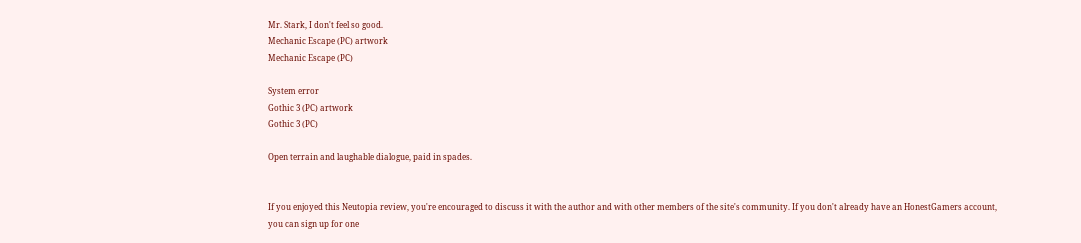Mr. Stark, I don't feel so good.
Mechanic Escape (PC) artwork
Mechanic Escape (PC)

System error
Gothic 3 (PC) artwork
Gothic 3 (PC)

Open terrain and laughable dialogue, paid in spades.


If you enjoyed this Neutopia review, you're encouraged to discuss it with the author and with other members of the site's community. If you don't already have an HonestGamers account, you can sign up for one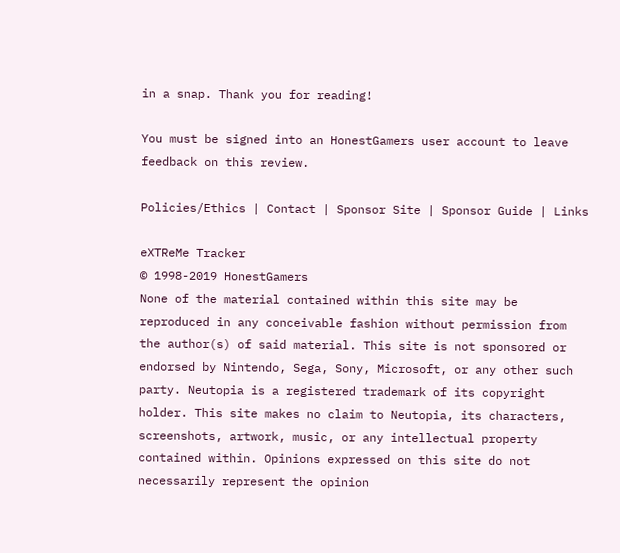in a snap. Thank you for reading!

You must be signed into an HonestGamers user account to leave feedback on this review.

Policies/Ethics | Contact | Sponsor Site | Sponsor Guide | Links

eXTReMe Tracker
© 1998-2019 HonestGamers
None of the material contained within this site may be reproduced in any conceivable fashion without permission from the author(s) of said material. This site is not sponsored or endorsed by Nintendo, Sega, Sony, Microsoft, or any other such party. Neutopia is a registered trademark of its copyright holder. This site makes no claim to Neutopia, its characters, screenshots, artwork, music, or any intellectual property contained within. Opinions expressed on this site do not necessarily represent the opinion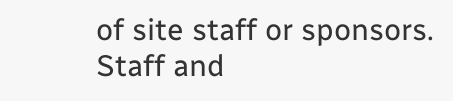of site staff or sponsors. Staff and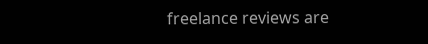freelance reviews are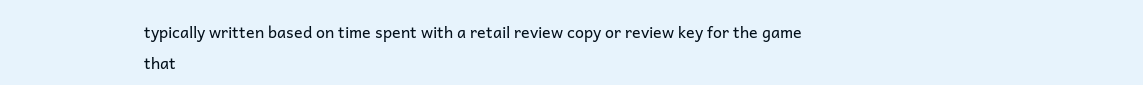typically written based on time spent with a retail review copy or review key for the game that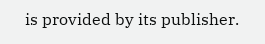is provided by its publisher.